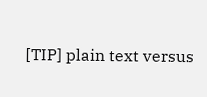[TIP] plain text versus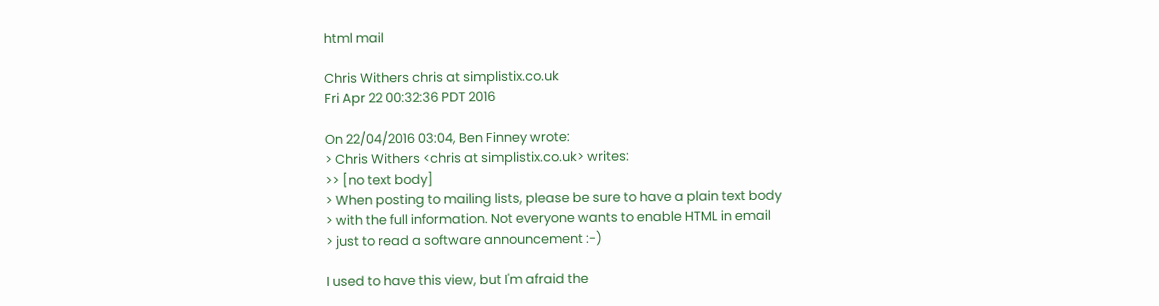html mail

Chris Withers chris at simplistix.co.uk
Fri Apr 22 00:32:36 PDT 2016

On 22/04/2016 03:04, Ben Finney wrote:
> Chris Withers <chris at simplistix.co.uk> writes:
>> [no text body]
> When posting to mailing lists, please be sure to have a plain text body
> with the full information. Not everyone wants to enable HTML in email
> just to read a software announcement :-)

I used to have this view, but I'm afraid the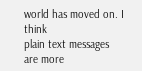world has moved on. I think
plain text messages are more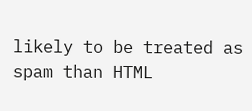likely to be treated as spam than HTML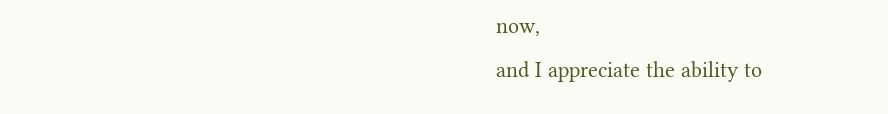now,
and I appreciate the ability to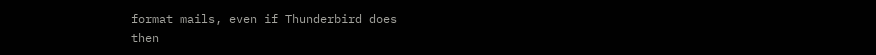format mails, even if Thunderbird does
then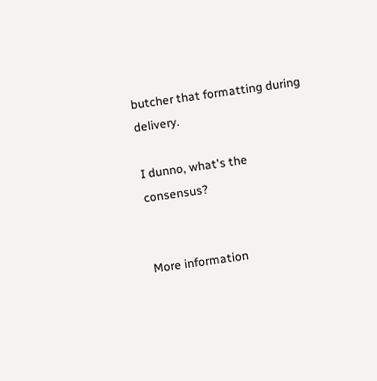butcher that formatting during delivery.

I dunno, what's the consensus?


More information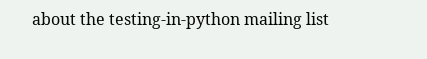about the testing-in-python mailing list